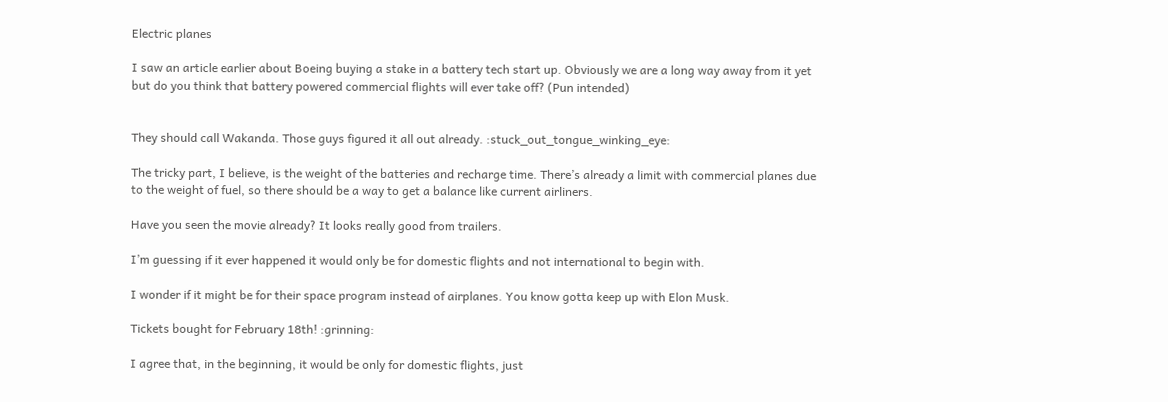Electric planes

I saw an article earlier about Boeing buying a stake in a battery tech start up. Obviously we are a long way away from it yet but do you think that battery powered commercial flights will ever take off? (Pun intended)


They should call Wakanda. Those guys figured it all out already. :stuck_out_tongue_winking_eye:

The tricky part, I believe, is the weight of the batteries and recharge time. There’s already a limit with commercial planes due to the weight of fuel, so there should be a way to get a balance like current airliners.

Have you seen the movie already? It looks really good from trailers.

I’m guessing if it ever happened it would only be for domestic flights and not international to begin with.

I wonder if it might be for their space program instead of airplanes. You know gotta keep up with Elon Musk.

Tickets bought for February 18th! :grinning:

I agree that, in the beginning, it would be only for domestic flights, just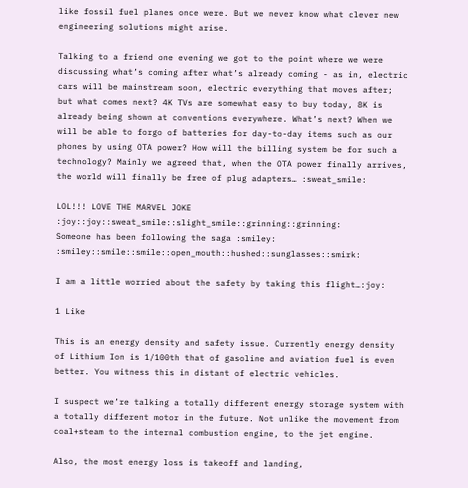like fossil fuel planes once were. But we never know what clever new engineering solutions might arise.

Talking to a friend one evening we got to the point where we were discussing what’s coming after what’s already coming - as in, electric cars will be mainstream soon, electric everything that moves after; but what comes next? 4K TVs are somewhat easy to buy today, 8K is already being shown at conventions everywhere. What’s next? When we will be able to forgo of batteries for day-to-day items such as our phones by using OTA power? How will the billing system be for such a technology? Mainly we agreed that, when the OTA power finally arrives, the world will finally be free of plug adapters… :sweat_smile:

LOL!!! LOVE THE MARVEL JOKE :joy::joy::sweat_smile::slight_smile::grinning::grinning:
Someone has been following the saga :smiley: :smiley::smile::smile::open_mouth::hushed::sunglasses::smirk:

I am a little worried about the safety by taking this flight…:joy:

1 Like

This is an energy density and safety issue. Currently energy density of Lithium Ion is 1/100th that of gasoline and aviation fuel is even better. You witness this in distant of electric vehicles.

I suspect we’re talking a totally different energy storage system with a totally different motor in the future. Not unlike the movement from coal+steam to the internal combustion engine, to the jet engine.

Also, the most energy loss is takeoff and landing,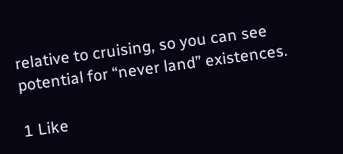relative to cruising, so you can see potential for “never land” existences.

1 Like